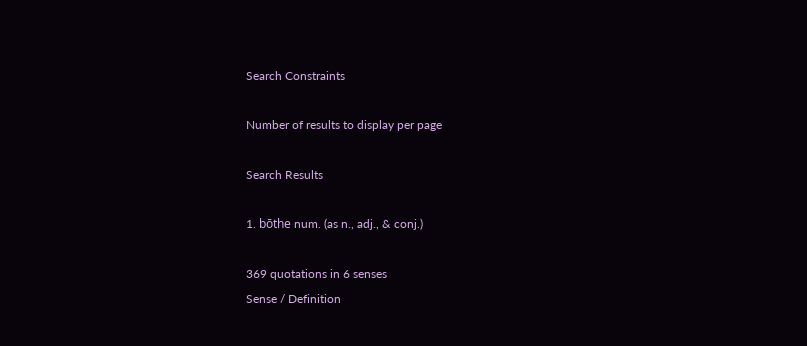Search Constraints

Number of results to display per page

Search Results

1. bōthe num. (as n., adj., & conj.)

369 quotations in 6 senses
Sense / Definition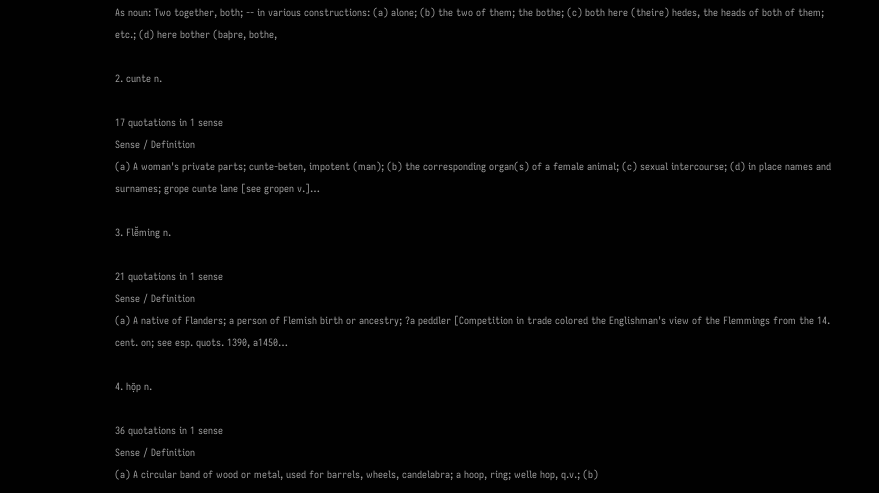As noun: Two together, both; -- in various constructions: (a) alone; (b) the two of them; the bothe; (c) both here (theire) hedes, the heads of both of them; etc.; (d) here bother (baþre, bothe,

2. cunte n.

17 quotations in 1 sense
Sense / Definition
(a) A woman's private parts; cunte-beten, impotent (man); (b) the corresponding organ(s) of a female animal; (c) sexual intercourse; (d) in place names and surnames; grope cunte lane [see gropen v.]…

3. Flē̆ming n.

21 quotations in 1 sense
Sense / Definition
(a) A native of Flanders; a person of Flemish birth or ancestry; ?a peddler [Competition in trade colored the Englishman's view of the Flemmings from the 14. cent. on; see esp. quots. 1390, a1450…

4. họ̄p n.

36 quotations in 1 sense
Sense / Definition
(a) A circular band of wood or metal, used for barrels, wheels, candelabra; a hoop, ring; welle hop, q.v.; (b)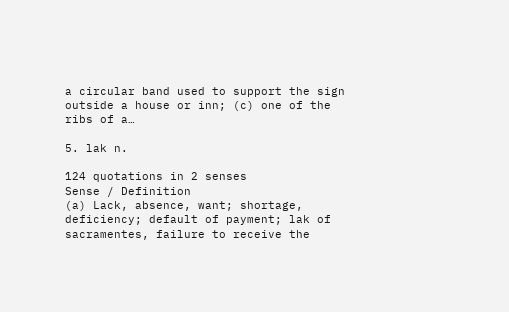a circular band used to support the sign outside a house or inn; (c) one of the ribs of a…

5. lak n.

124 quotations in 2 senses
Sense / Definition
(a) Lack, absence, want; shortage, deficiency; default of payment; lak of sacramentes, failure to receive the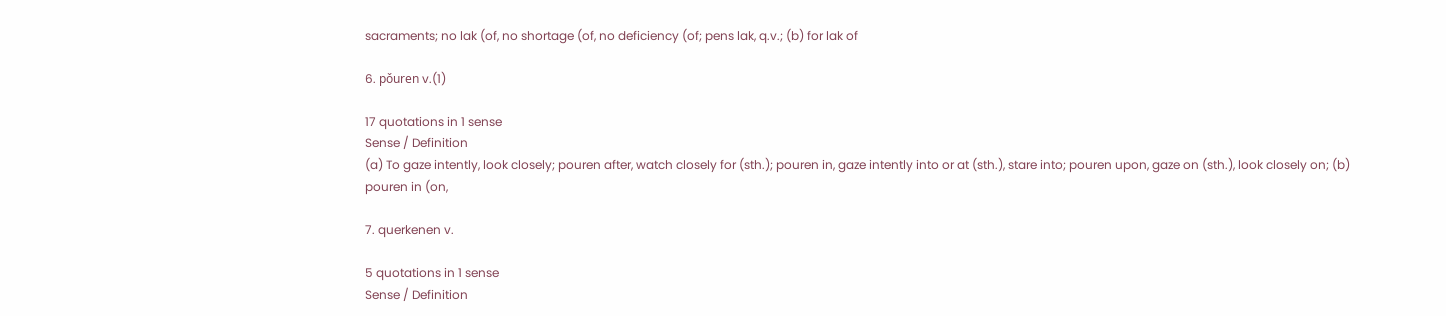sacraments; no lak (of, no shortage (of, no deficiency (of; pens lak, q.v.; (b) for lak of

6. pǒuren v.(1)

17 quotations in 1 sense
Sense / Definition
(a) To gaze intently, look closely; pouren after, watch closely for (sth.); pouren in, gaze intently into or at (sth.), stare into; pouren upon, gaze on (sth.), look closely on; (b) pouren in (on,

7. querkenen v.

5 quotations in 1 sense
Sense / Definition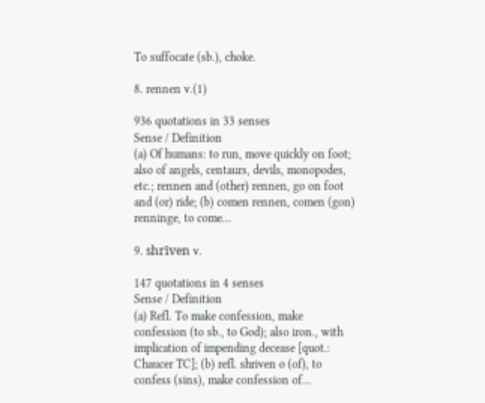To suffocate (sb.), choke.

8. rennen v.(1)

936 quotations in 33 senses
Sense / Definition
(a) Of humans: to run, move quickly on foot; also of angels, centaurs, devils, monopodes, etc.; rennen and (other) rennen, go on foot and (or) ride; (b) comen rennen, comen (gon) renninge, to come…

9. shrīven v.

147 quotations in 4 senses
Sense / Definition
(a) Refl. To make confession, make confession (to sb., to God); also iron., with implication of impending decease [quot.: Chaucer TC]; (b) refl. shriven o (of), to confess (sins), make confession of…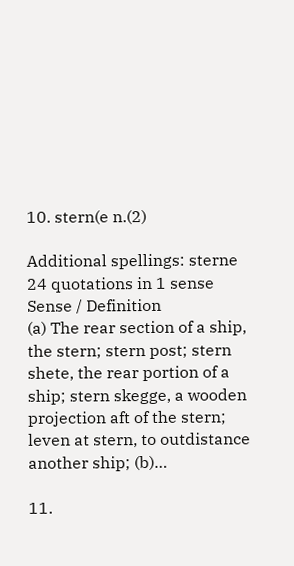10. stern(e n.(2)

Additional spellings: sterne
24 quotations in 1 sense
Sense / Definition
(a) The rear section of a ship, the stern; stern post; stern shete, the rear portion of a ship; stern skegge, a wooden projection aft of the stern; leven at stern, to outdistance another ship; (b)…

11.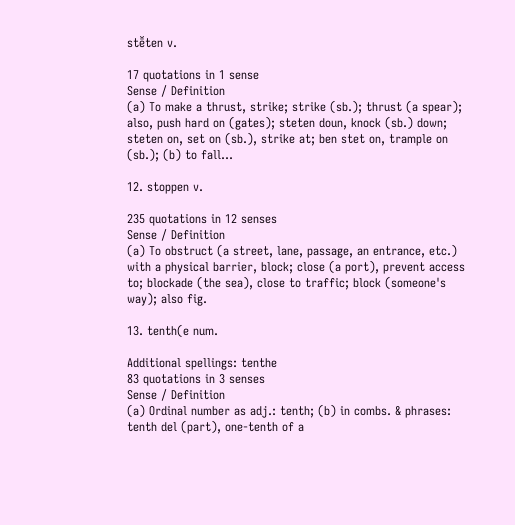stē̆ten v.

17 quotations in 1 sense
Sense / Definition
(a) To make a thrust, strike; strike (sb.); thrust (a spear); also, push hard on (gates); steten doun, knock (sb.) down; steten on, set on (sb.), strike at; ben stet on, trample on (sb.); (b) to fall…

12. stoppen v.

235 quotations in 12 senses
Sense / Definition
(a) To obstruct (a street, lane, passage, an entrance, etc.) with a physical barrier, block; close (a port), prevent access to; blockade (the sea), close to traffic; block (someone's way); also fig.

13. tenth(e num.

Additional spellings: tenthe
83 quotations in 3 senses
Sense / Definition
(a) Ordinal number as adj.: tenth; (b) in combs. & phrases: tenth del (part), one-tenth of a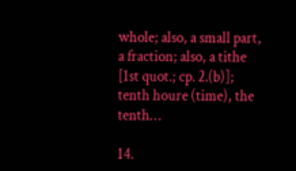whole; also, a small part, a fraction; also, a tithe [1st quot.; cp. 2.(b)]; tenth houre (time), the tenth…

14.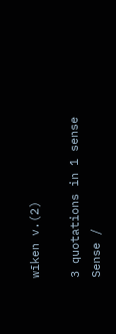wīken v.(2)

3 quotations in 1 sense
Sense /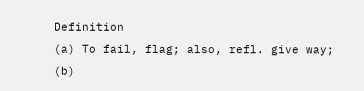Definition
(a) To fail, flag; also, refl. give way; (b)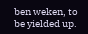ben weken, to be yielded up.